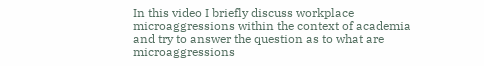In this video I briefly discuss workplace microaggressions within the context of academia and try to answer the question as to what are microaggressions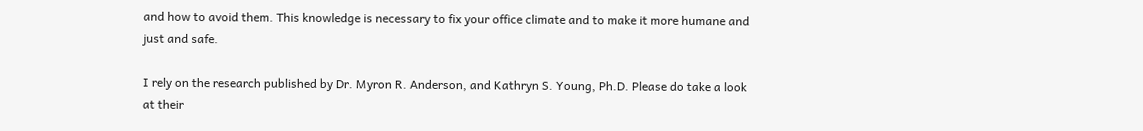and how to avoid them. This knowledge is necessary to fix your office climate and to make it more humane and just and safe.

I rely on the research published by Dr. Myron R. Anderson, and Kathryn S. Young, Ph.D. Please do take a look at their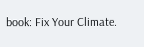book: Fix Your Climate.